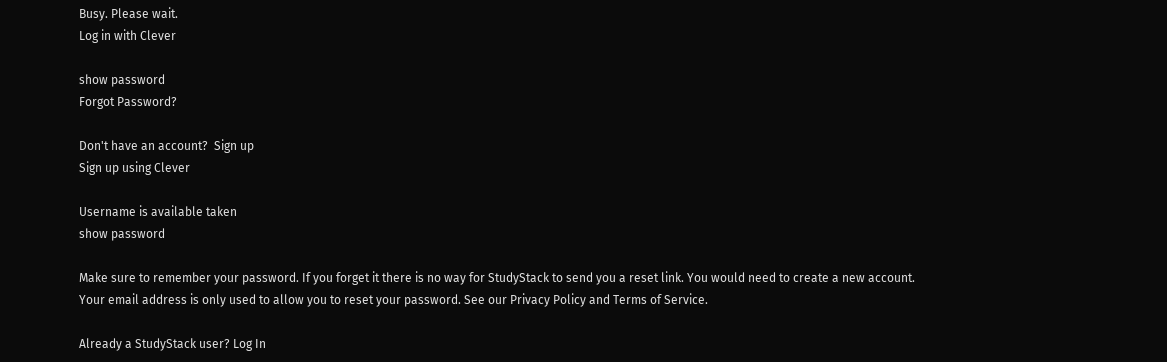Busy. Please wait.
Log in with Clever

show password
Forgot Password?

Don't have an account?  Sign up
Sign up using Clever

Username is available taken
show password

Make sure to remember your password. If you forget it there is no way for StudyStack to send you a reset link. You would need to create a new account.
Your email address is only used to allow you to reset your password. See our Privacy Policy and Terms of Service.

Already a StudyStack user? Log In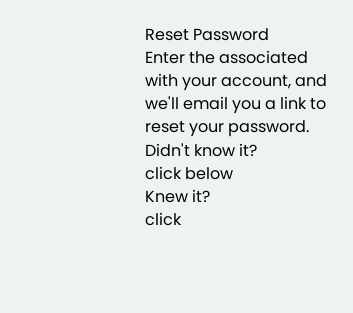Reset Password
Enter the associated with your account, and we'll email you a link to reset your password.
Didn't know it?
click below
Knew it?
click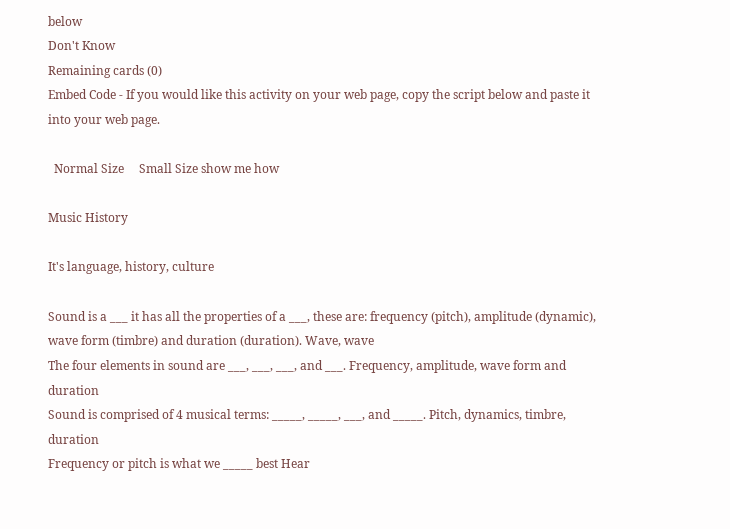below
Don't Know
Remaining cards (0)
Embed Code - If you would like this activity on your web page, copy the script below and paste it into your web page.

  Normal Size     Small Size show me how

Music History

It's language, history, culture

Sound is a ___ it has all the properties of a ___, these are: frequency (pitch), amplitude (dynamic), wave form (timbre) and duration (duration). Wave, wave
The four elements in sound are ___, ___, ___, and ___. Frequency, amplitude, wave form and duration
Sound is comprised of 4 musical terms: _____, _____, ___, and _____. Pitch, dynamics, timbre, duration
Frequency or pitch is what we _____ best Hear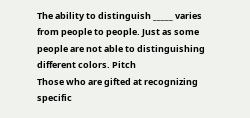The ability to distinguish _____ varies from people to people. Just as some people are not able to distinguishing different colors. Pitch
Those who are gifted at recognizing specific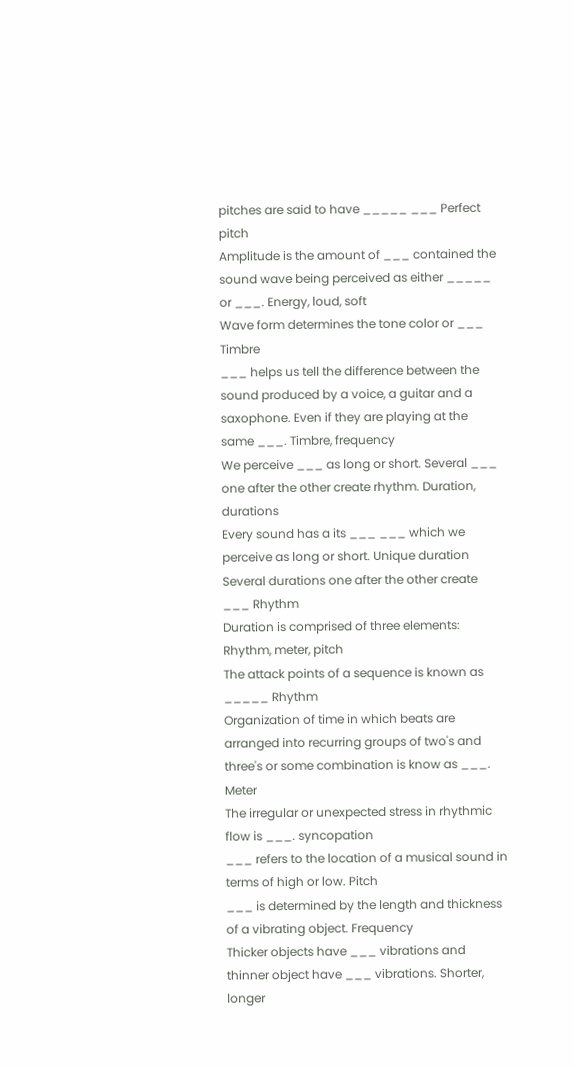pitches are said to have _____ ___ Perfect pitch
Amplitude is the amount of ___ contained the sound wave being perceived as either _____ or ___. Energy, loud, soft
Wave form determines the tone color or ___ Timbre
___ helps us tell the difference between the sound produced by a voice, a guitar and a saxophone. Even if they are playing at the same ___. Timbre, frequency
We perceive ___ as long or short. Several ___ one after the other create rhythm. Duration, durations
Every sound has a its ___ ___ which we perceive as long or short. Unique duration
Several durations one after the other create ___ Rhythm
Duration is comprised of three elements: Rhythm, meter, pitch
The attack points of a sequence is known as _____ Rhythm
Organization of time in which beats are arranged into recurring groups of two's and three's or some combination is know as ___. Meter
The irregular or unexpected stress in rhythmic flow is ___. syncopation
___ refers to the location of a musical sound in terms of high or low. Pitch
___ is determined by the length and thickness of a vibrating object. Frequency
Thicker objects have ___ vibrations and thinner object have ___ vibrations. Shorter, longer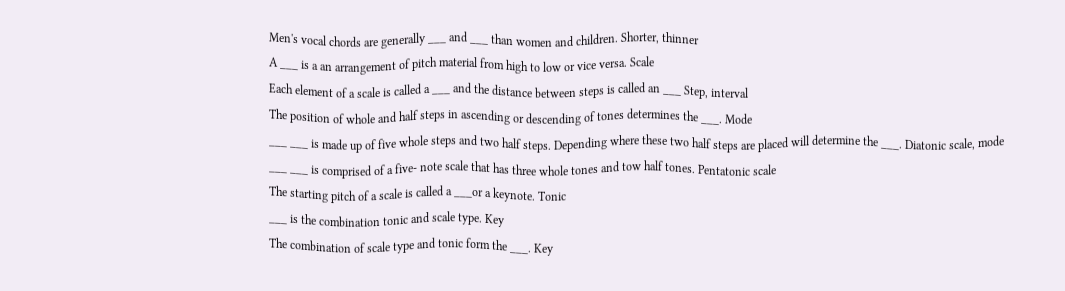Men's vocal chords are generally ___ and ___ than women and children. Shorter, thinner
A ___ is a an arrangement of pitch material from high to low or vice versa. Scale
Each element of a scale is called a ___ and the distance between steps is called an ___ Step, interval
The position of whole and half steps in ascending or descending of tones determines the ___. Mode
___ ___ is made up of five whole steps and two half steps. Depending where these two half steps are placed will determine the ___. Diatonic scale, mode
___ ___ is comprised of a five- note scale that has three whole tones and tow half tones. Pentatonic scale
The starting pitch of a scale is called a ___or a keynote. Tonic
___ is the combination tonic and scale type. Key
The combination of scale type and tonic form the ___. Key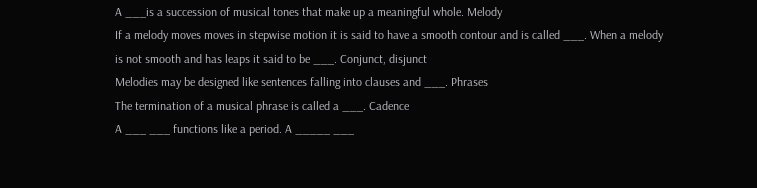A ___is a succession of musical tones that make up a meaningful whole. Melody
If a melody moves moves in stepwise motion it is said to have a smooth contour and is called ___. When a melody is not smooth and has leaps it said to be ___. Conjunct, disjunct
Melodies may be designed like sentences falling into clauses and ___. Phrases
The termination of a musical phrase is called a ___. Cadence
A ___ ___ functions like a period. A _____ ___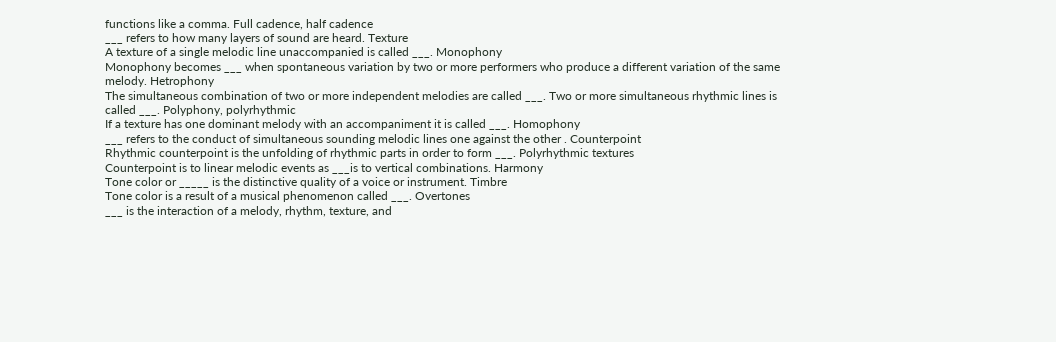functions like a comma. Full cadence, half cadence
___ refers to how many layers of sound are heard. Texture
A texture of a single melodic line unaccompanied is called ___. Monophony
Monophony becomes ___ when spontaneous variation by two or more performers who produce a different variation of the same melody. Hetrophony
The simultaneous combination of two or more independent melodies are called ___. Two or more simultaneous rhythmic lines is called ___. Polyphony, polyrhythmic
If a texture has one dominant melody with an accompaniment it is called ___. Homophony
___ refers to the conduct of simultaneous sounding melodic lines one against the other . Counterpoint
Rhythmic counterpoint is the unfolding of rhythmic parts in order to form ___. Polyrhythmic textures
Counterpoint is to linear melodic events as ___is to vertical combinations. Harmony
Tone color or _____ is the distinctive quality of a voice or instrument. Timbre
Tone color is a result of a musical phenomenon called ___. Overtones
___ is the interaction of a melody, rhythm, texture, and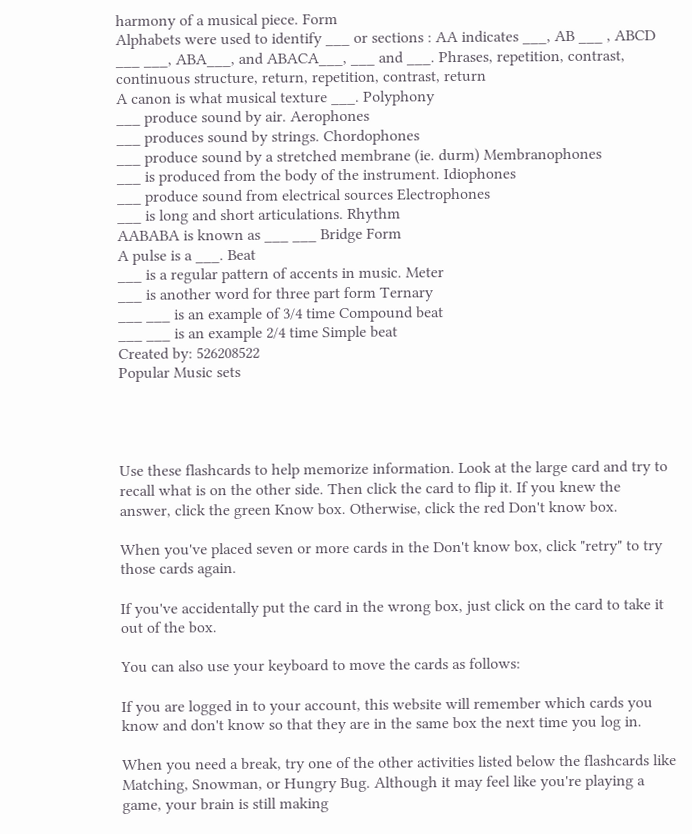harmony of a musical piece. Form
Alphabets were used to identify ___ or sections : AA indicates ___, AB ___ , ABCD ___ ___, ABA___, and ABACA___, ___ and ___. Phrases, repetition, contrast, continuous structure, return, repetition, contrast, return
A canon is what musical texture ___. Polyphony
___ produce sound by air. Aerophones
___ produces sound by strings. Chordophones
___ produce sound by a stretched membrane (ie. durm) Membranophones
___ is produced from the body of the instrument. Idiophones
___ produce sound from electrical sources Electrophones
___ is long and short articulations. Rhythm
AABABA is known as ___ ___ Bridge Form
A pulse is a ___. Beat
___ is a regular pattern of accents in music. Meter
___ is another word for three part form Ternary
___ ___ is an example of 3/4 time Compound beat
___ ___ is an example 2/4 time Simple beat
Created by: 526208522
Popular Music sets




Use these flashcards to help memorize information. Look at the large card and try to recall what is on the other side. Then click the card to flip it. If you knew the answer, click the green Know box. Otherwise, click the red Don't know box.

When you've placed seven or more cards in the Don't know box, click "retry" to try those cards again.

If you've accidentally put the card in the wrong box, just click on the card to take it out of the box.

You can also use your keyboard to move the cards as follows:

If you are logged in to your account, this website will remember which cards you know and don't know so that they are in the same box the next time you log in.

When you need a break, try one of the other activities listed below the flashcards like Matching, Snowman, or Hungry Bug. Although it may feel like you're playing a game, your brain is still making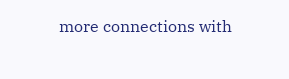more connections with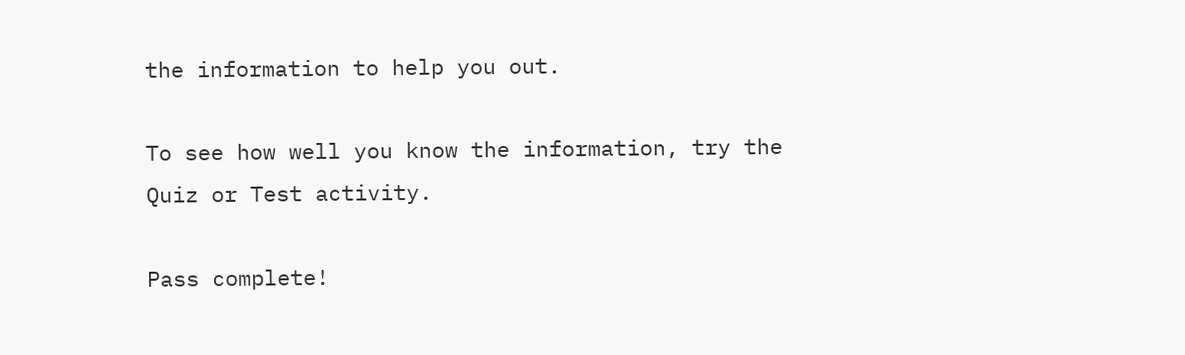the information to help you out.

To see how well you know the information, try the Quiz or Test activity.

Pass complete!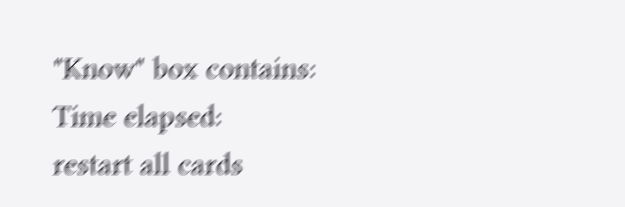"Know" box contains:
Time elapsed:
restart all cards